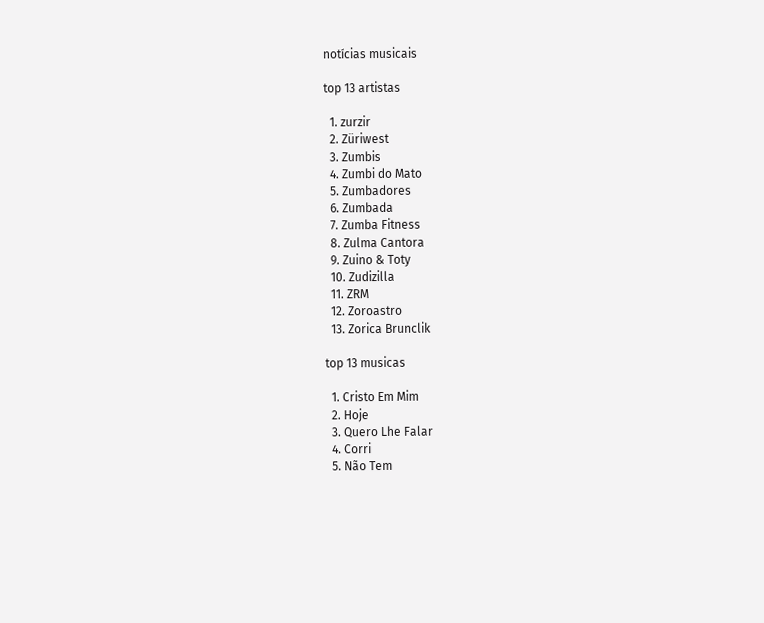notícias musicais

top 13 artistas

  1. zurzir
  2. Züriwest
  3. Zumbis
  4. Zumbi do Mato
  5. Zumbadores
  6. Zumbada
  7. Zumba Fitness
  8. Zulma Cantora
  9. Zuino & Toty
  10. Zudizilla
  11. ZRM
  12. Zoroastro
  13. Zorica Brunclik

top 13 musicas

  1. Cristo Em Mim
  2. Hoje
  3. Quero Lhe Falar
  4. Corri
  5. Não Tem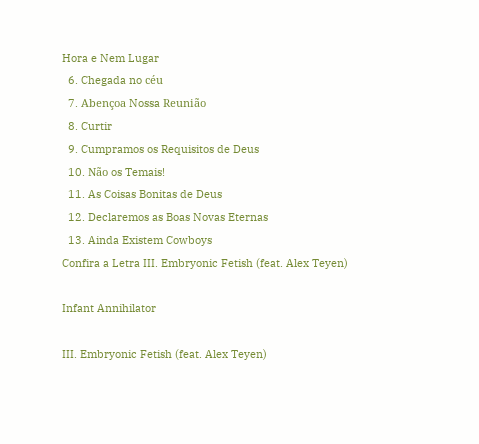Hora e Nem Lugar
  6. Chegada no céu
  7. Abençoa Nossa Reunião
  8. Curtir
  9. Cumpramos os Requisitos de Deus
  10. Não os Temais!
  11. As Coisas Bonitas de Deus
  12. Declaremos as Boas Novas Eternas
  13. Ainda Existem Cowboys
Confira a Letra III. Embryonic Fetish (feat. Alex Teyen)

Infant Annihilator

III. Embryonic Fetish (feat. Alex Teyen)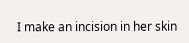I make an incision in her skin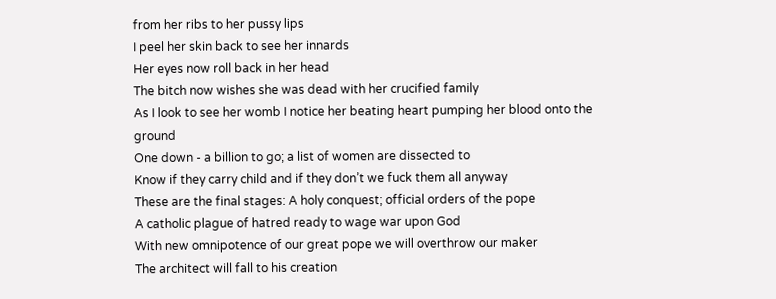from her ribs to her pussy lips
I peel her skin back to see her innards
Her eyes now roll back in her head
The bitch now wishes she was dead with her crucified family
As I look to see her womb I notice her beating heart pumping her blood onto the ground
One down - a billion to go; a list of women are dissected to
Know if they carry child and if they don’t we fuck them all anyway
These are the final stages: A holy conquest; official orders of the pope
A catholic plague of hatred ready to wage war upon God
With new omnipotence of our great pope we will overthrow our maker
The architect will fall to his creation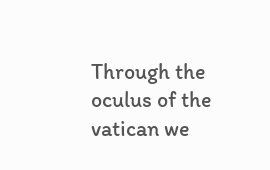Through the oculus of the vatican we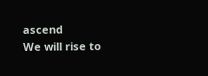ascend
We will rise to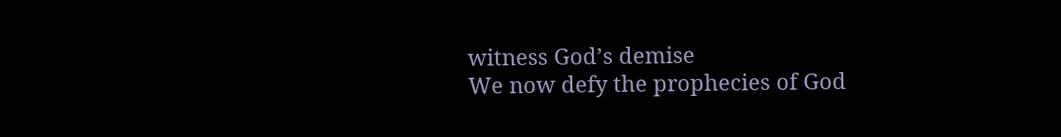witness God’s demise
We now defy the prophecies of God